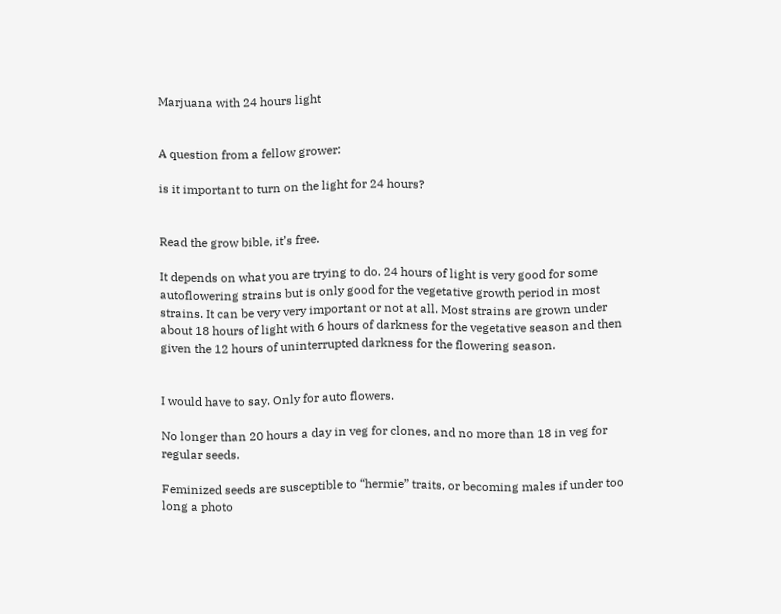Marjuana with 24 hours light


A question from a fellow grower:

is it important to turn on the light for 24 hours?


Read the grow bible, it’s free.

It depends on what you are trying to do. 24 hours of light is very good for some autoflowering strains but is only good for the vegetative growth period in most strains. It can be very very important or not at all. Most strains are grown under about 18 hours of light with 6 hours of darkness for the vegetative season and then given the 12 hours of uninterrupted darkness for the flowering season.


I would have to say. Only for auto flowers.

No longer than 20 hours a day in veg for clones, and no more than 18 in veg for regular seeds.

Feminized seeds are susceptible to “hermie” traits, or becoming males if under too long a photo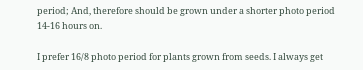period; And, therefore should be grown under a shorter photo period 14-16 hours on.

I prefer 16/8 photo period for plants grown from seeds. I always get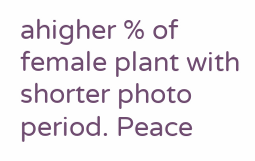ahigher % of female plant with shorter photo period. Peace